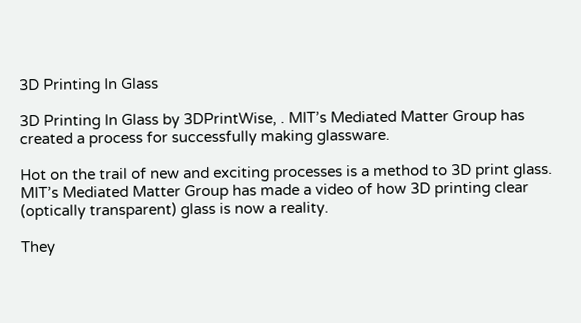3D Printing In Glass

3D Printing In Glass by 3DPrintWise, . MIT’s Mediated Matter Group has created a process for successfully making glassware.

Hot on the trail of new and exciting processes is a method to 3D print glass. MIT’s Mediated Matter Group has made a video of how 3D printing clear (optically transparent) glass is now a reality.

They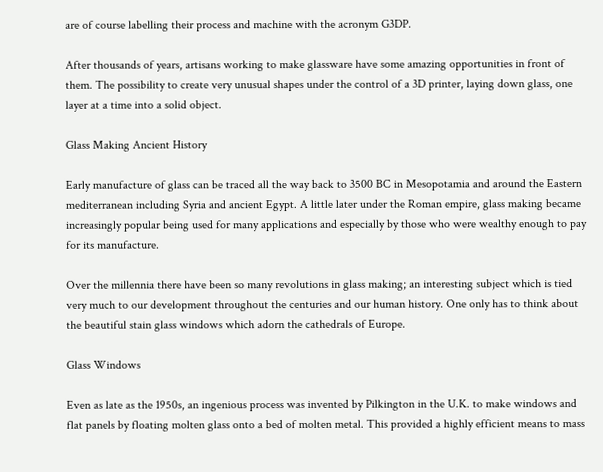are of course labelling their process and machine with the acronym G3DP.

After thousands of years, artisans working to make glassware have some amazing opportunities in front of them. The possibility to create very unusual shapes under the control of a 3D printer, laying down glass, one layer at a time into a solid object.

Glass Making Ancient History

Early manufacture of glass can be traced all the way back to 3500 BC in Mesopotamia and around the Eastern mediterranean including Syria and ancient Egypt. A little later under the Roman empire, glass making became increasingly popular being used for many applications and especially by those who were wealthy enough to pay for its manufacture.

Over the millennia there have been so many revolutions in glass making; an interesting subject which is tied very much to our development throughout the centuries and our human history. One only has to think about the beautiful stain glass windows which adorn the cathedrals of Europe.

Glass Windows

Even as late as the 1950s, an ingenious process was invented by Pilkington in the U.K. to make windows and flat panels by floating molten glass onto a bed of molten metal. This provided a highly efficient means to mass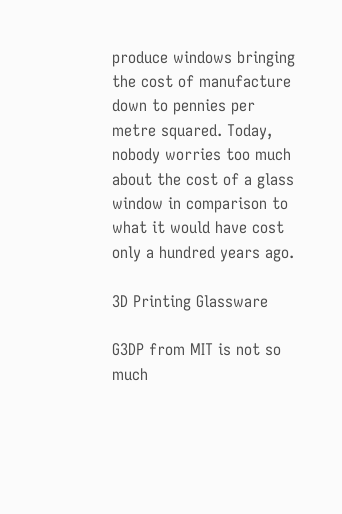produce windows bringing the cost of manufacture down to pennies per metre squared. Today, nobody worries too much about the cost of a glass window in comparison to what it would have cost only a hundred years ago.

3D Printing Glassware

G3DP from MIT is not so much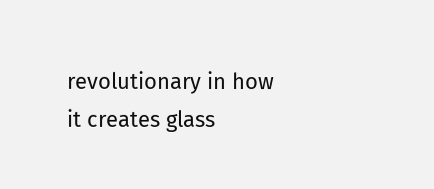revolutionary in how it creates glass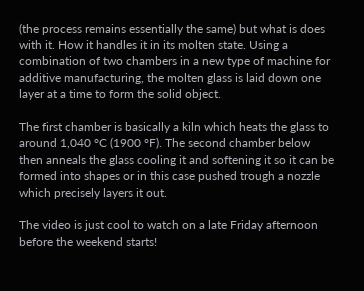(the process remains essentially the same) but what is does with it. How it handles it in its molten state. Using a combination of two chambers in a new type of machine for additive manufacturing, the molten glass is laid down one layer at a time to form the solid object.

The first chamber is basically a kiln which heats the glass to around 1,040 °C (1900 °F). The second chamber below then anneals the glass cooling it and softening it so it can be formed into shapes or in this case pushed trough a nozzle which precisely layers it out.

The video is just cool to watch on a late Friday afternoon before the weekend starts!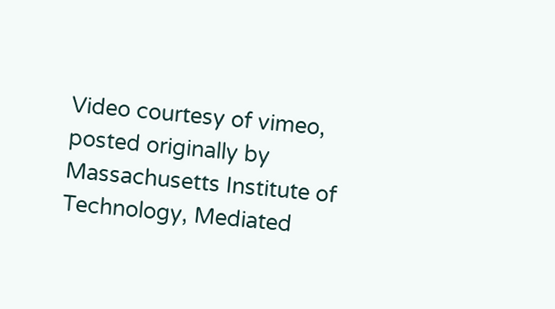Video courtesy of vimeo, posted originally by Massachusetts Institute of Technology, Mediated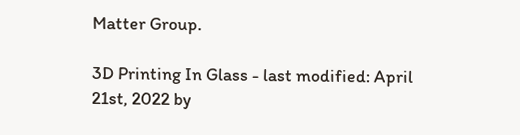Matter Group.

3D Printing In Glass - last modified: April 21st, 2022 by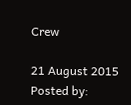Crew

21 August 2015
Posted by: